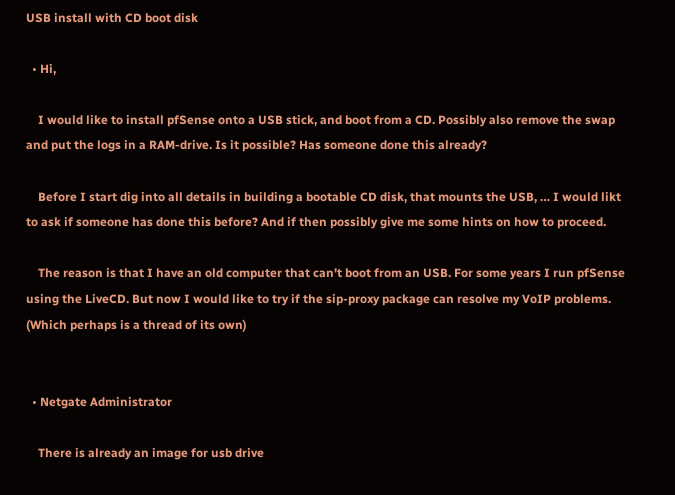USB install with CD boot disk

  • Hi,

    I would like to install pfSense onto a USB stick, and boot from a CD. Possibly also remove the swap and put the logs in a RAM-drive. Is it possible? Has someone done this already?

    Before I start dig into all details in building a bootable CD disk, that mounts the USB, … I would likt to ask if someone has done this before? And if then possibly give me some hints on how to proceed.

    The reason is that I have an old computer that can't boot from an USB. For some years I run pfSense using the LiveCD. But now I would like to try if the sip-proxy package can resolve my VoIP problems. (Which perhaps is a thread of its own)


  • Netgate Administrator

    There is already an image for usb drive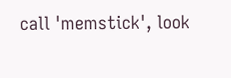call 'memstick', look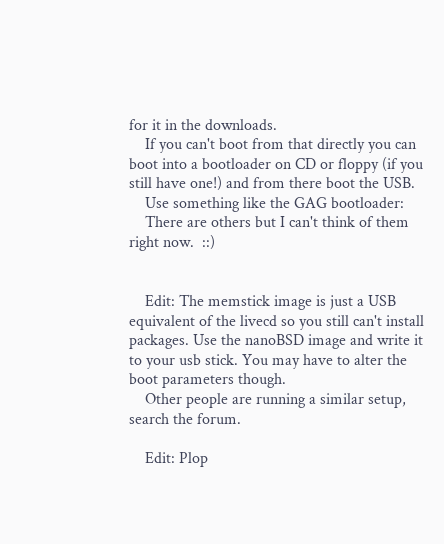for it in the downloads.
    If you can't boot from that directly you can boot into a bootloader on CD or floppy (if you still have one!) and from there boot the USB.
    Use something like the GAG bootloader:
    There are others but I can't think of them right now.  ::)


    Edit: The memstick image is just a USB equivalent of the livecd so you still can't install packages. Use the nanoBSD image and write it to your usb stick. You may have to alter the boot parameters though.
    Other people are running a similar setup, search the forum.

    Edit: Plop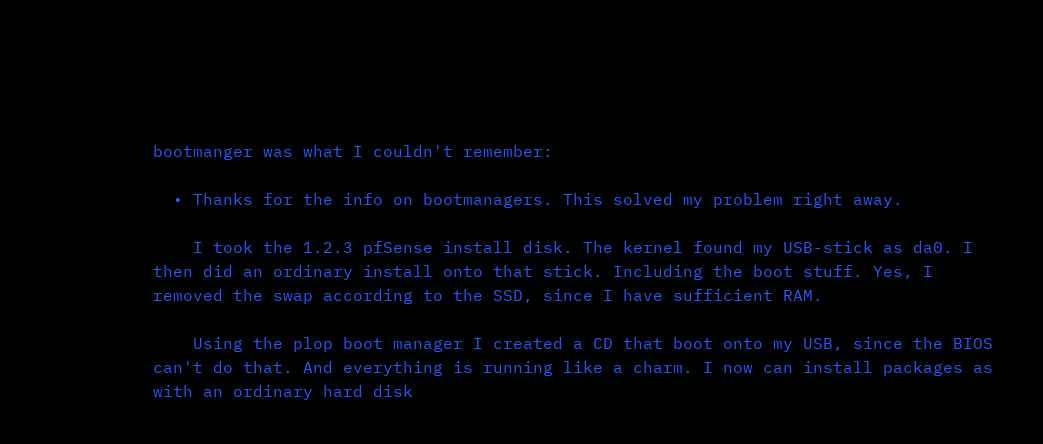bootmanger was what I couldn't remember:

  • Thanks for the info on bootmanagers. This solved my problem right away.

    I took the 1.2.3 pfSense install disk. The kernel found my USB-stick as da0. I then did an ordinary install onto that stick. Including the boot stuff. Yes, I removed the swap according to the SSD, since I have sufficient RAM.

    Using the plop boot manager I created a CD that boot onto my USB, since the BIOS can't do that. And everything is running like a charm. I now can install packages as with an ordinary hard disk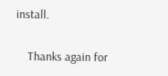install.

    Thanks again for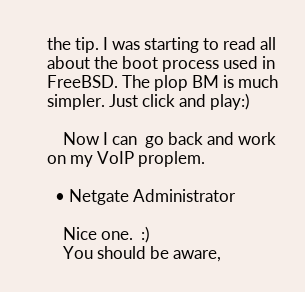the tip. I was starting to read all about the boot process used in FreeBSD. The plop BM is much simpler. Just click and play:)

    Now I can  go back and work on my VoIP proplem.

  • Netgate Administrator

    Nice one.  :)
    You should be aware,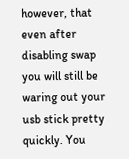however, that even after disabling swap you will still be waring out your usb stick pretty quickly. You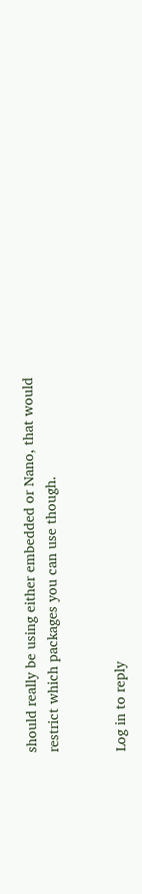should really be using either embedded or Nano, that would restrict which packages you can use though.


Log in to reply